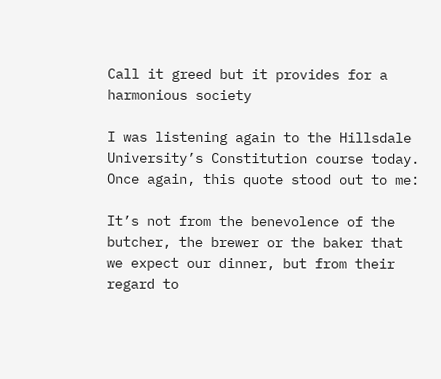Call it greed but it provides for a harmonious society

I was listening again to the Hillsdale University’s Constitution course today. Once again, this quote stood out to me:

It’s not from the benevolence of the butcher, the brewer or the baker that we expect our dinner, but from their regard to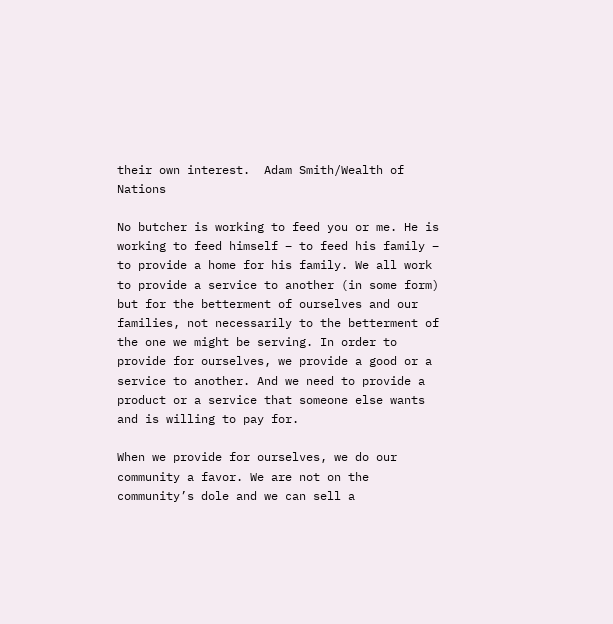their own interest.  Adam Smith/Wealth of Nations

No butcher is working to feed you or me. He is working to feed himself – to feed his family – to provide a home for his family. We all work to provide a service to another (in some form) but for the betterment of ourselves and our families, not necessarily to the betterment of the one we might be serving. In order to provide for ourselves, we provide a good or a service to another. And we need to provide a product or a service that someone else wants and is willing to pay for.

When we provide for ourselves, we do our community a favor. We are not on the community’s dole and we can sell a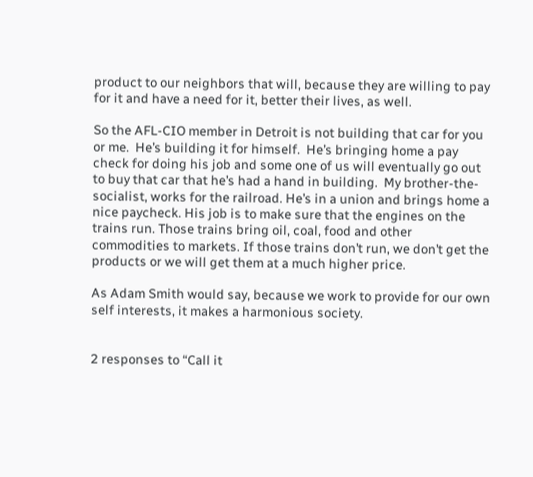product to our neighbors that will, because they are willing to pay for it and have a need for it, better their lives, as well.

So the AFL-CIO member in Detroit is not building that car for you or me.  He’s building it for himself.  He’s bringing home a pay check for doing his job and some one of us will eventually go out to buy that car that he’s had a hand in building.  My brother-the-socialist, works for the railroad. He’s in a union and brings home a nice paycheck. His job is to make sure that the engines on the trains run. Those trains bring oil, coal, food and other commodities to markets. If those trains don’t run, we don’t get the products or we will get them at a much higher price.

As Adam Smith would say, because we work to provide for our own self interests, it makes a harmonious society.


2 responses to “Call it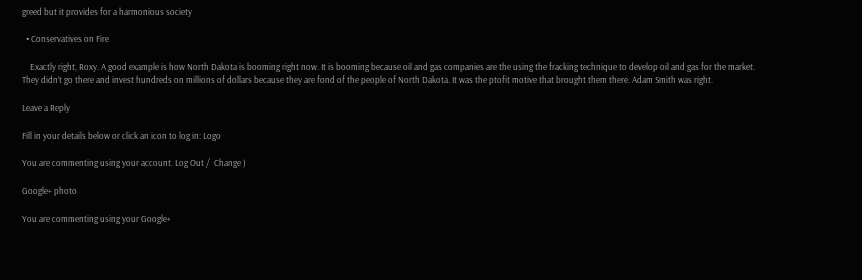greed but it provides for a harmonious society

  • Conservatives on Fire

    Exactly right, Roxy. A good example is how North Dakota is booming right now. It is booming because oil and gas companies are the using the fracking technique to develop oil and gas for the market. They didn’t go there and invest hundreds on millions of dollars because they are fond of the people of North Dakota. It was the ptofit motive that brought them there. Adam Smith was right.

Leave a Reply

Fill in your details below or click an icon to log in: Logo

You are commenting using your account. Log Out /  Change )

Google+ photo

You are commenting using your Google+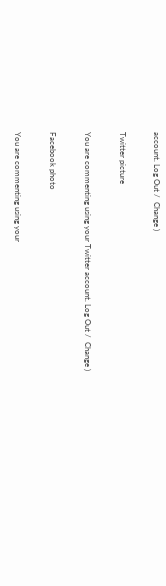account. Log Out /  Change )

Twitter picture

You are commenting using your Twitter account. Log Out /  Change )

Facebook photo

You are commenting using your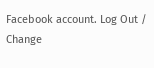Facebook account. Log Out /  Change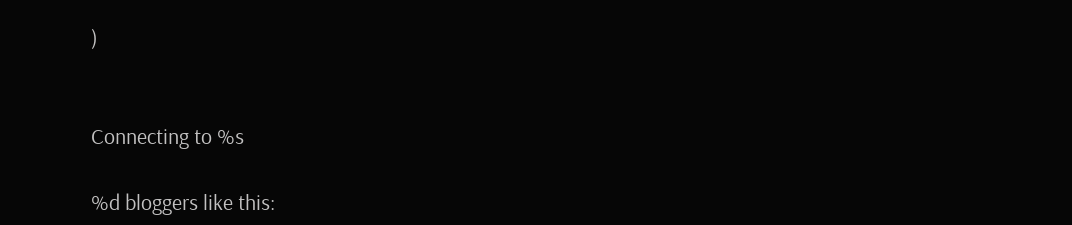)


Connecting to %s

%d bloggers like this: